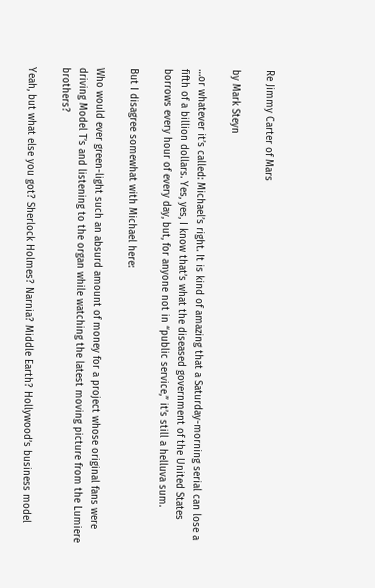Re Jimmy Carter of Mars

by Mark Steyn

…or whatever it’s called: Michael’s right. It is kind of amazing that a Saturday-morning serial can lose a fifth of a billion dollars. Yes, yes, I know that’s what the diseased government of the United States borrows every hour of every day, but, for anyone not in “public service,” it’s still a helluva sum.

But I disagree somewhat with Michael here:

Who would ever green-light such an absurd amount of money for a project whose original fans were driving Model T’s and listening to the organ while watching the latest moving picture from the Lumiere brothers?

Yeah, but what else you got? Sherlock Holmes? Narnia? Middle Earth? Hollywood’s business model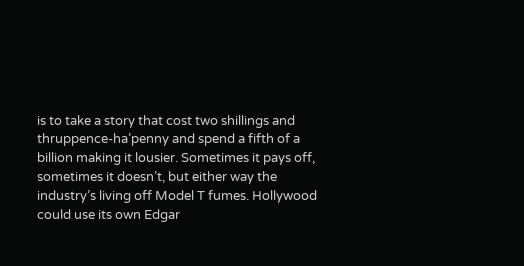is to take a story that cost two shillings and thruppence-ha’penny and spend a fifth of a billion making it lousier. Sometimes it pays off, sometimes it doesn’t, but either way the industry’s living off Model T fumes. Hollywood could use its own Edgar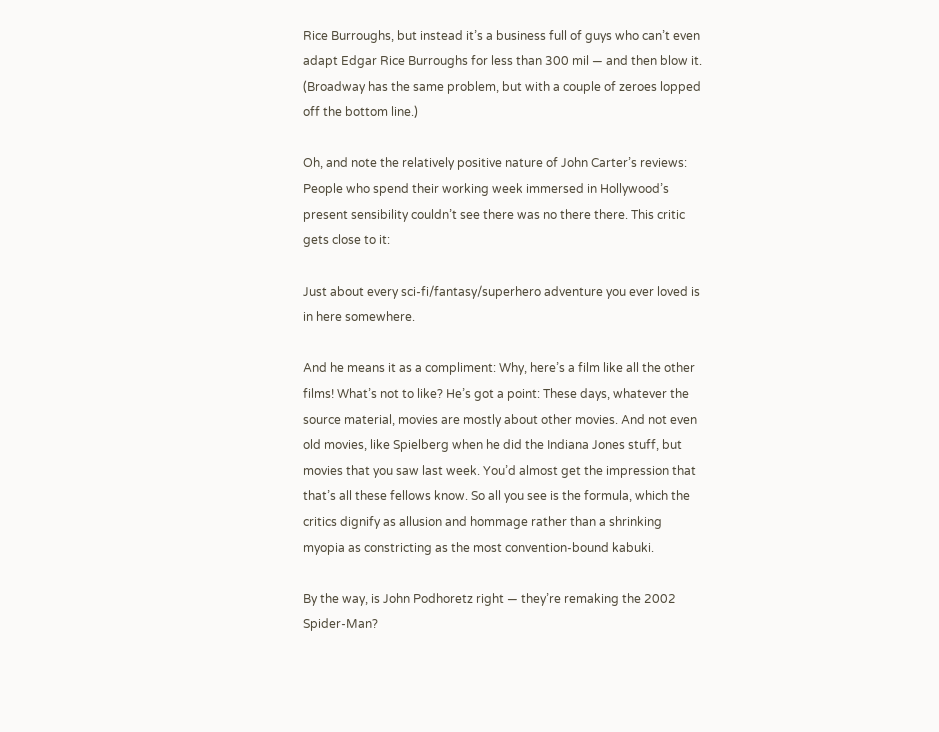Rice Burroughs, but instead it’s a business full of guys who can’t even adapt Edgar Rice Burroughs for less than 300 mil — and then blow it. (Broadway has the same problem, but with a couple of zeroes lopped off the bottom line.)

Oh, and note the relatively positive nature of John Carter’s reviews: People who spend their working week immersed in Hollywood’s present sensibility couldn’t see there was no there there. This critic gets close to it:

Just about every sci-fi/fantasy/superhero adventure you ever loved is in here somewhere.

And he means it as a compliment: Why, here’s a film like all the other films! What’s not to like? He’s got a point: These days, whatever the source material, movies are mostly about other movies. And not even old movies, like Spielberg when he did the Indiana Jones stuff, but movies that you saw last week. You’d almost get the impression that that’s all these fellows know. So all you see is the formula, which the critics dignify as allusion and hommage rather than a shrinking myopia as constricting as the most convention-bound kabuki.

By the way, is John Podhoretz right — they’re remaking the 2002 Spider-Man?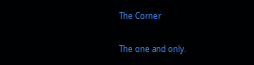The Corner

The one and only.